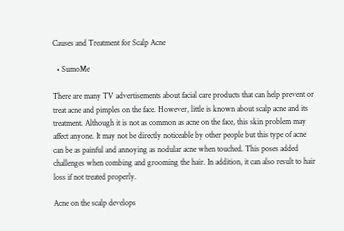Causes and Treatment for Scalp Acne

  • SumoMe

There are many TV advertisements about facial care products that can help prevent or treat acne and pimples on the face. However, little is known about scalp acne and its treatment. Although it is not as common as acne on the face, this skin problem may affect anyone. It may not be directly noticeable by other people but this type of acne can be as painful and annoying as nodular acne when touched. This poses added challenges when combing and grooming the hair. In addition, it can also result to hair loss if not treated properly.

Acne on the scalp develops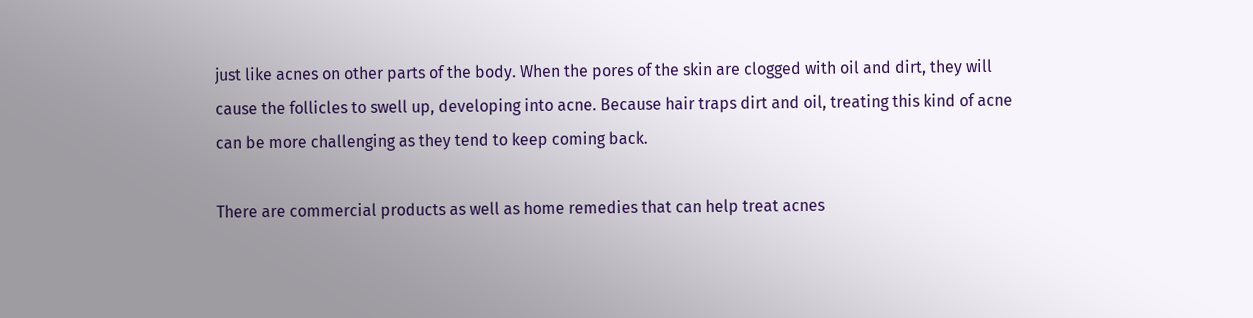just like acnes on other parts of the body. When the pores of the skin are clogged with oil and dirt, they will cause the follicles to swell up, developing into acne. Because hair traps dirt and oil, treating this kind of acne can be more challenging as they tend to keep coming back.

There are commercial products as well as home remedies that can help treat acnes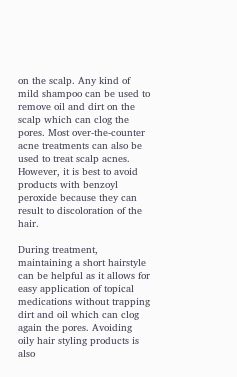on the scalp. Any kind of mild shampoo can be used to remove oil and dirt on the scalp which can clog the pores. Most over-the-counter acne treatments can also be used to treat scalp acnes. However, it is best to avoid products with benzoyl peroxide because they can result to discoloration of the hair.

During treatment, maintaining a short hairstyle can be helpful as it allows for easy application of topical medications without trapping dirt and oil which can clog again the pores. Avoiding oily hair styling products is also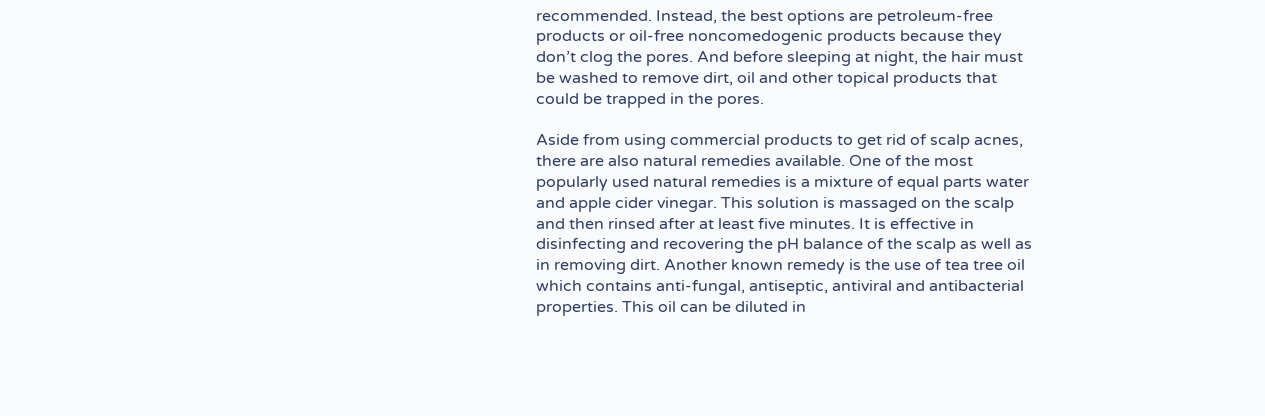recommended. Instead, the best options are petroleum-free products or oil-free noncomedogenic products because they don’t clog the pores. And before sleeping at night, the hair must be washed to remove dirt, oil and other topical products that could be trapped in the pores.

Aside from using commercial products to get rid of scalp acnes, there are also natural remedies available. One of the most popularly used natural remedies is a mixture of equal parts water and apple cider vinegar. This solution is massaged on the scalp and then rinsed after at least five minutes. It is effective in disinfecting and recovering the pH balance of the scalp as well as in removing dirt. Another known remedy is the use of tea tree oil which contains anti-fungal, antiseptic, antiviral and antibacterial properties. This oil can be diluted in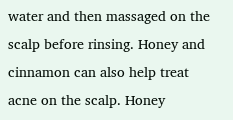water and then massaged on the scalp before rinsing. Honey and cinnamon can also help treat acne on the scalp. Honey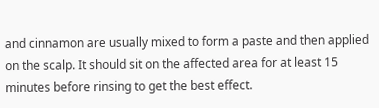and cinnamon are usually mixed to form a paste and then applied on the scalp. It should sit on the affected area for at least 15 minutes before rinsing to get the best effect.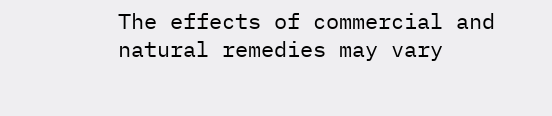The effects of commercial and natural remedies may vary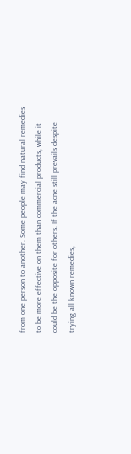from one person to another. Some people may find natural remedies to be more effective on them than commercial products, while it could be the opposite for others. If the acne still prevails despite trying all known remedies,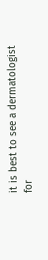it is best to see a dermatologist for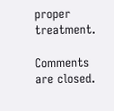proper treatment.

Comments are closed.